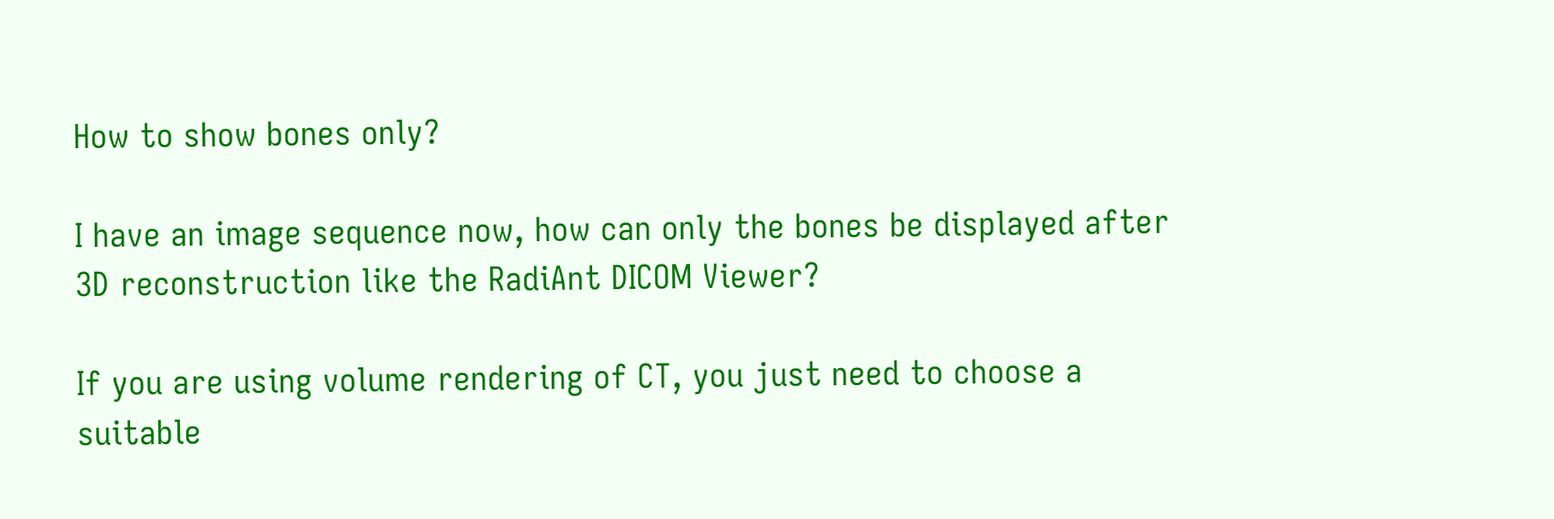How to show bones only?

I have an image sequence now, how can only the bones be displayed after 3D reconstruction like the RadiAnt DICOM Viewer?

If you are using volume rendering of CT, you just need to choose a suitable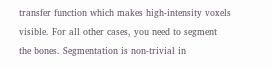transfer function which makes high-intensity voxels visible. For all other cases, you need to segment the bones. Segmentation is non-trivial in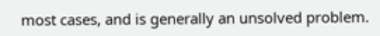most cases, and is generally an unsolved problem.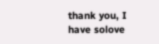thank you, I have solove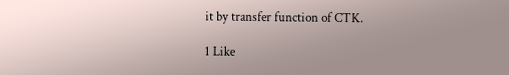it by transfer function of CTK.

1 Like